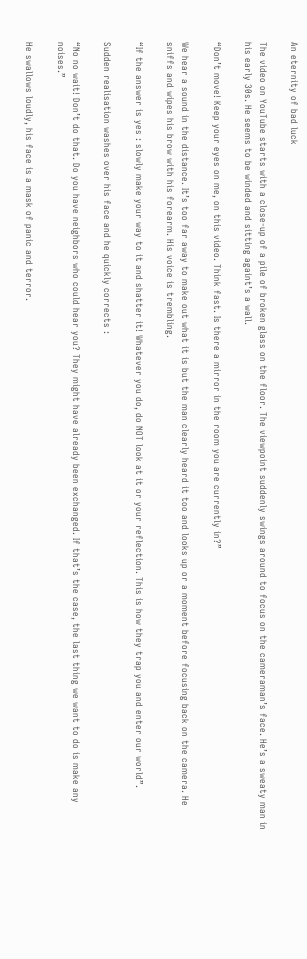An eternity of bad luck

The video on YouTube starts with a close-up of a pile of broken glass on the floor. The viewpoint suddenly swings around to focus on the cameraman’s face. He’s a sweaty man in his early 30s. He seems to be winded and sitting againt’s a wall.

“Don’t move! Keep your eyes on me, on this video. Think fast. Is there a mirror in the room you are currently in?”

We hear a sound in the distance. It’s too far away to make out what it is but the man clearly heard it too and looks up or a moment before focusing back on the camera. He sniffs and wipes his brow with his forearm. His voice is trembling.

“If the answer is yes : slowly make your way to it and shatter it! Whatever you do, do NOT look at it or your reflection. This is how they trap you and enter our world”.

Sudden realisation washes over his face and he quickly corrects :

“No no wait! Don’t do that. Do you have neighbors who could hear you? They might have already been exchanged. If that’s the case, the last thing we want to do is make any noises.”

He swallows loudly, his face is a mask of panic and terror.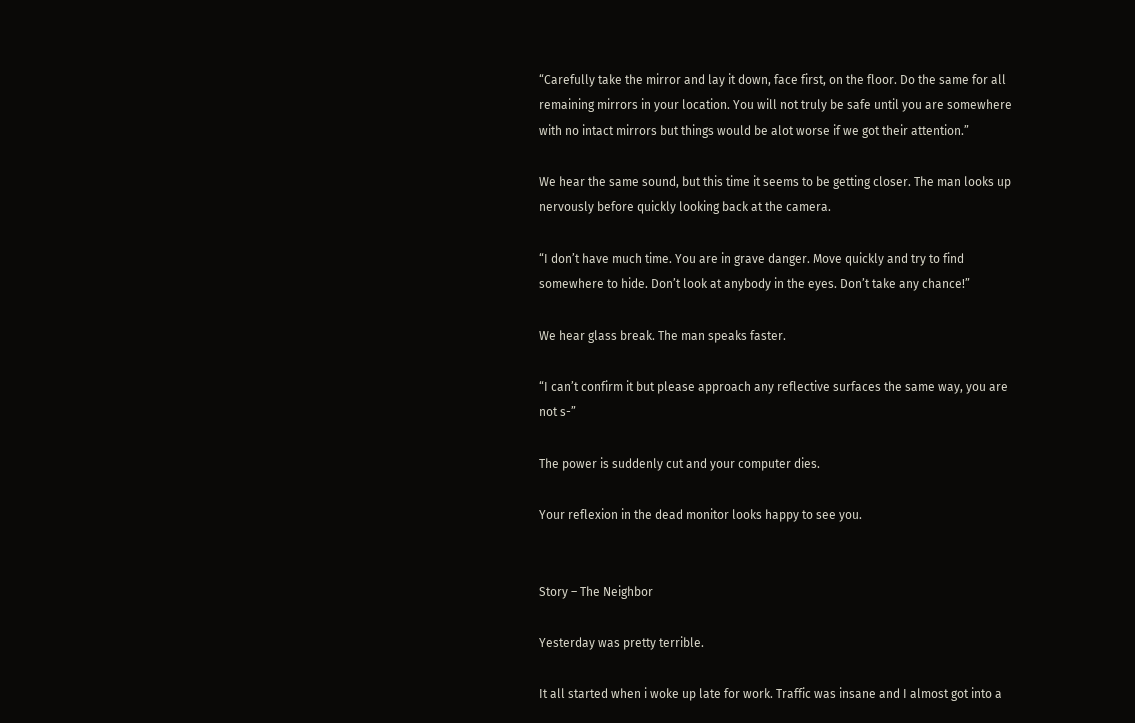“Carefully take the mirror and lay it down, face first, on the floor. Do the same for all remaining mirrors in your location. You will not truly be safe until you are somewhere with no intact mirrors but things would be alot worse if we got their attention.”

We hear the same sound, but this time it seems to be getting closer. The man looks up nervously before quickly looking back at the camera.

“I don’t have much time. You are in grave danger. Move quickly and try to find somewhere to hide. Don’t look at anybody in the eyes. Don’t take any chance!”

We hear glass break. The man speaks faster.

“I can’t confirm it but please approach any reflective surfaces the same way, you are not s-”

The power is suddenly cut and your computer dies.

Your reflexion in the dead monitor looks happy to see you.


Story – The Neighbor

Yesterday was pretty terrible.

It all started when i woke up late for work. Traffic was insane and I almost got into a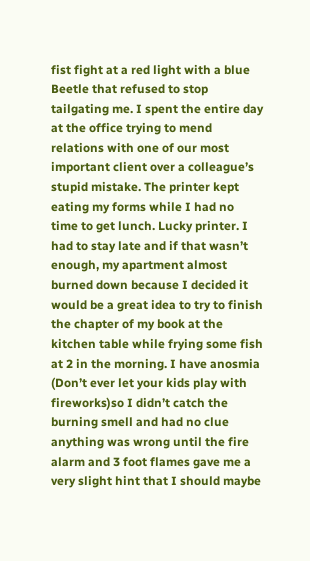fist fight at a red light with a blue Beetle that refused to stop tailgating me. I spent the entire day at the office trying to mend relations with one of our most important client over a colleague’s stupid mistake. The printer kept eating my forms while I had no time to get lunch. Lucky printer. I had to stay late and if that wasn’t enough, my apartment almost burned down because I decided it would be a great idea to try to finish the chapter of my book at the kitchen table while frying some fish at 2 in the morning. I have anosmia (Don’t ever let your kids play with fireworks)so I didn’t catch the burning smell and had no clue anything was wrong until the fire alarm and 3 foot flames gave me a very slight hint that I should maybe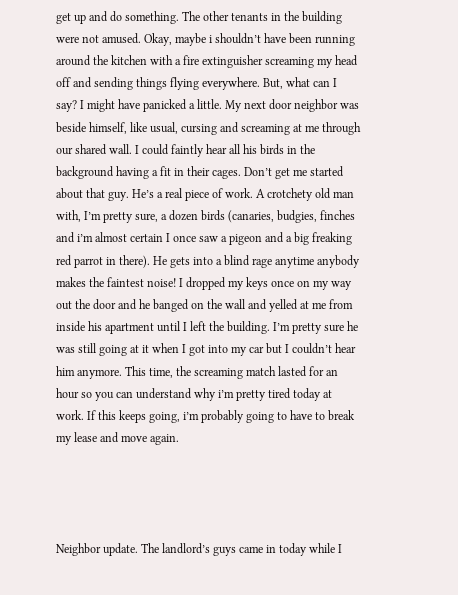get up and do something. The other tenants in the building were not amused. Okay, maybe i shouldn’t have been running around the kitchen with a fire extinguisher screaming my head off and sending things flying everywhere. But, what can I say? I might have panicked a little. My next door neighbor was beside himself, like usual, cursing and screaming at me through our shared wall. I could faintly hear all his birds in the background having a fit in their cages. Don’t get me started about that guy. He’s a real piece of work. A crotchety old man with, I’m pretty sure, a dozen birds (canaries, budgies, finches and i’m almost certain I once saw a pigeon and a big freaking red parrot in there). He gets into a blind rage anytime anybody makes the faintest noise! I dropped my keys once on my way out the door and he banged on the wall and yelled at me from inside his apartment until I left the building. I’m pretty sure he was still going at it when I got into my car but I couldn’t hear him anymore. This time, the screaming match lasted for an hour so you can understand why i’m pretty tired today at work. If this keeps going, i’m probably going to have to break my lease and move again.




Neighbor update. The landlord’s guys came in today while I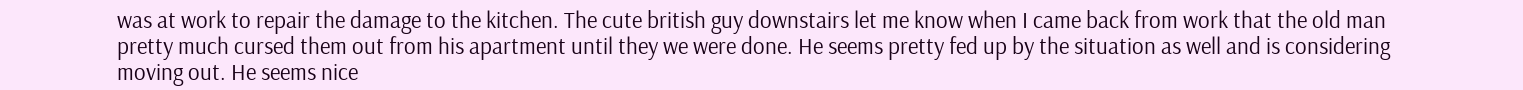was at work to repair the damage to the kitchen. The cute british guy downstairs let me know when I came back from work that the old man pretty much cursed them out from his apartment until they we were done. He seems pretty fed up by the situation as well and is considering moving out. He seems nice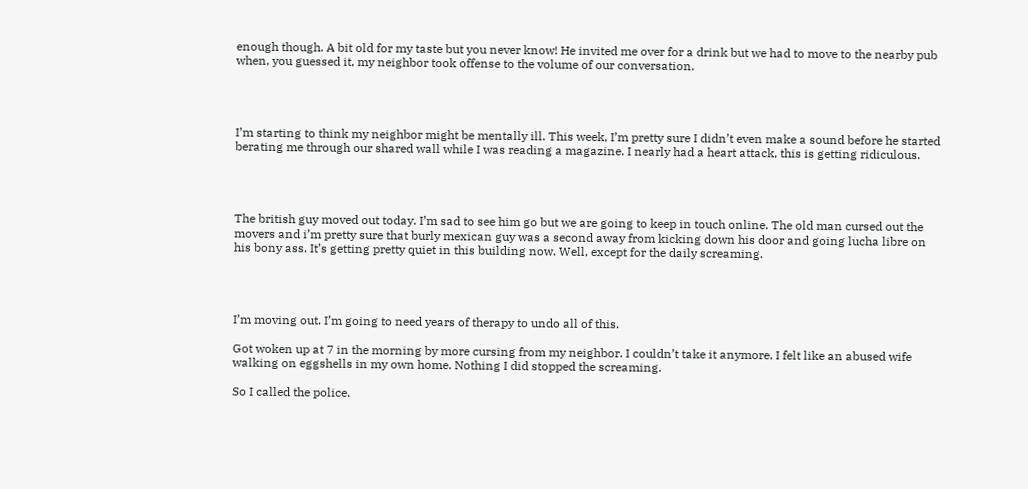enough though. A bit old for my taste but you never know! He invited me over for a drink but we had to move to the nearby pub when, you guessed it, my neighbor took offense to the volume of our conversation.




I’m starting to think my neighbor might be mentally ill. This week, I’m pretty sure I didn’t even make a sound before he started berating me through our shared wall while I was reading a magazine. I nearly had a heart attack, this is getting ridiculous.




The british guy moved out today. I’m sad to see him go but we are going to keep in touch online. The old man cursed out the movers and i’m pretty sure that burly mexican guy was a second away from kicking down his door and going lucha libre on his bony ass. It’s getting pretty quiet in this building now. Well, except for the daily screaming.




I’m moving out. I’m going to need years of therapy to undo all of this.

Got woken up at 7 in the morning by more cursing from my neighbor. I couldn’t take it anymore. I felt like an abused wife walking on eggshells in my own home. Nothing I did stopped the screaming.

So I called the police.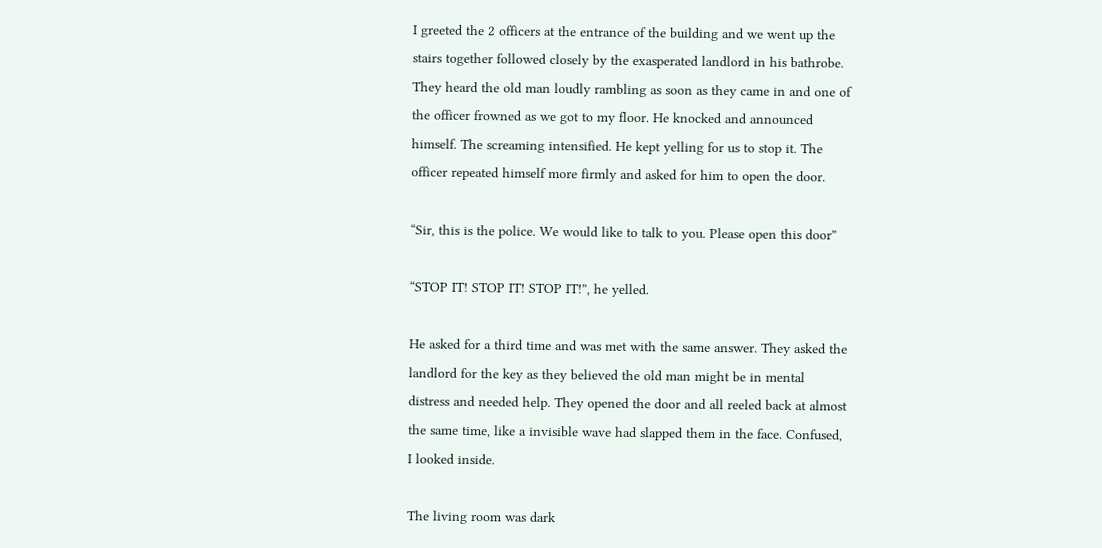I greeted the 2 officers at the entrance of the building and we went up the stairs together followed closely by the exasperated landlord in his bathrobe. They heard the old man loudly rambling as soon as they came in and one of the officer frowned as we got to my floor. He knocked and announced himself. The screaming intensified. He kept yelling for us to stop it. The officer repeated himself more firmly and asked for him to open the door.

“Sir, this is the police. We would like to talk to you. Please open this door”

“STOP IT! STOP IT! STOP IT!”, he yelled.

He asked for a third time and was met with the same answer. They asked the landlord for the key as they believed the old man might be in mental distress and needed help. They opened the door and all reeled back at almost the same time, like a invisible wave had slapped them in the face. Confused, I looked inside.

The living room was dark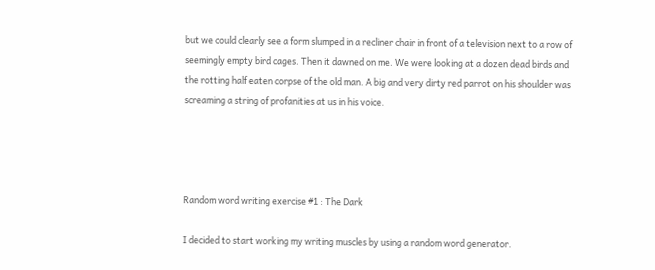but we could clearly see a form slumped in a recliner chair in front of a television next to a row of seemingly empty bird cages. Then it dawned on me. We were looking at a dozen dead birds and the rotting half eaten corpse of the old man. A big and very dirty red parrot on his shoulder was screaming a string of profanities at us in his voice.




Random word writing exercise #1 : The Dark

I decided to start working my writing muscles by using a random word generator.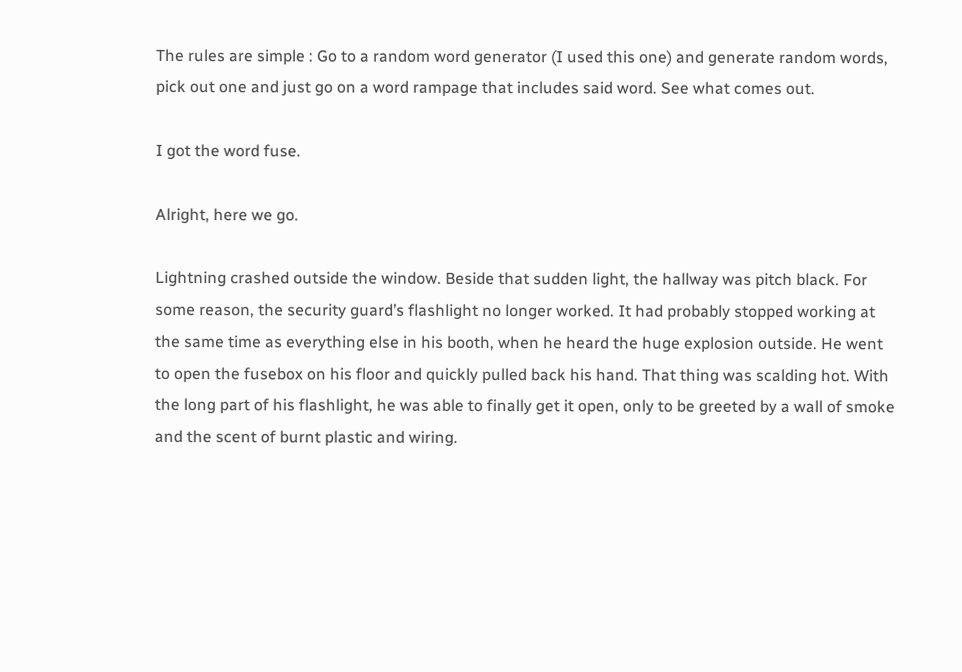The rules are simple : Go to a random word generator (I used this one) and generate random words, pick out one and just go on a word rampage that includes said word. See what comes out.

I got the word fuse.

Alright, here we go.

Lightning crashed outside the window. Beside that sudden light, the hallway was pitch black. For some reason, the security guard’s flashlight no longer worked. It had probably stopped working at the same time as everything else in his booth, when he heard the huge explosion outside. He went to open the fusebox on his floor and quickly pulled back his hand. That thing was scalding hot. With the long part of his flashlight, he was able to finally get it open, only to be greeted by a wall of smoke and the scent of burnt plastic and wiring.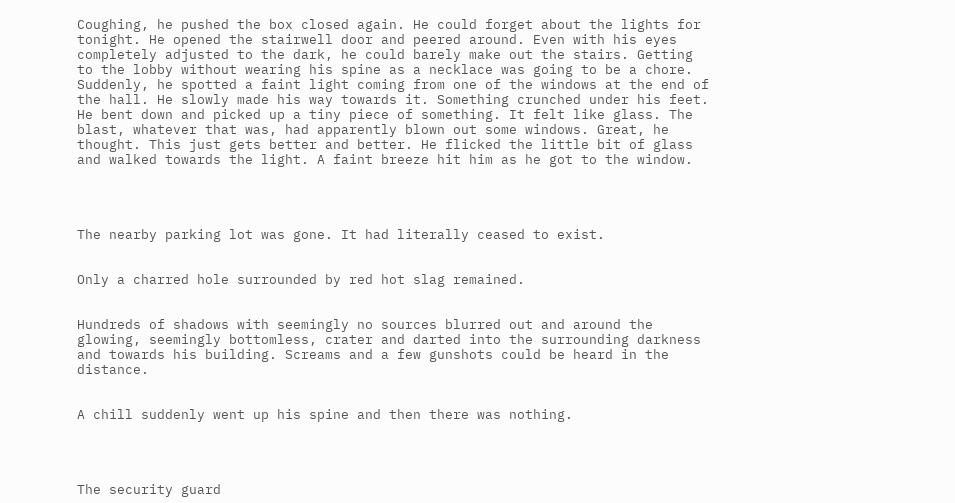Coughing, he pushed the box closed again. He could forget about the lights for tonight. He opened the stairwell door and peered around. Even with his eyes completely adjusted to the dark, he could barely make out the stairs. Getting to the lobby without wearing his spine as a necklace was going to be a chore. Suddenly, he spotted a faint light coming from one of the windows at the end of the hall. He slowly made his way towards it. Something crunched under his feet. He bent down and picked up a tiny piece of something. It felt like glass. The blast, whatever that was, had apparently blown out some windows. Great, he thought. This just gets better and better. He flicked the little bit of glass and walked towards the light. A faint breeze hit him as he got to the window.




The nearby parking lot was gone. It had literally ceased to exist.


Only a charred hole surrounded by red hot slag remained.


Hundreds of shadows with seemingly no sources blurred out and around the glowing, seemingly bottomless, crater and darted into the surrounding darkness and towards his building. Screams and a few gunshots could be heard in the distance.


A chill suddenly went up his spine and then there was nothing.




The security guard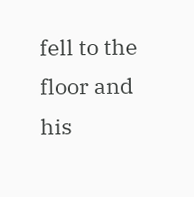fell to the floor and his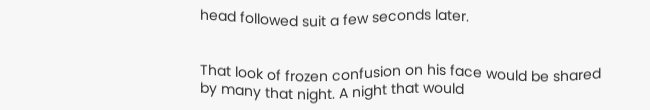head followed suit a few seconds later.


That look of frozen confusion on his face would be shared by many that night. A night that would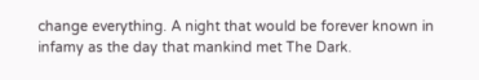change everything. A night that would be forever known in infamy as the day that mankind met The Dark.